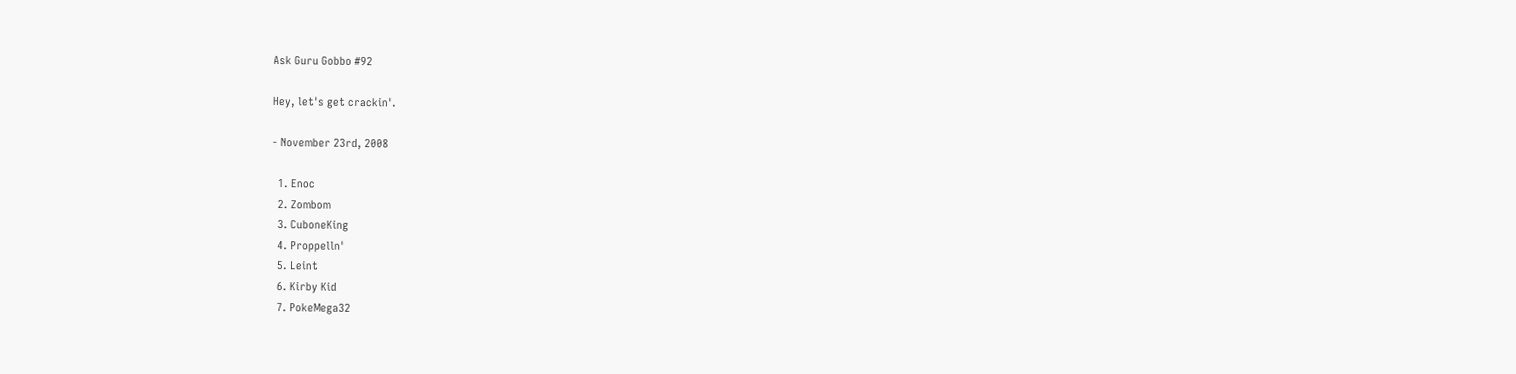Ask Guru Gobbo #92

Hey, let's get crackin'.

- November 23rd, 2008

  1. Enoc
  2. Zombom
  3. CuboneKing
  4. Proppelln'
  5. Leint
  6. Kirby Kid
  7. PokeMega32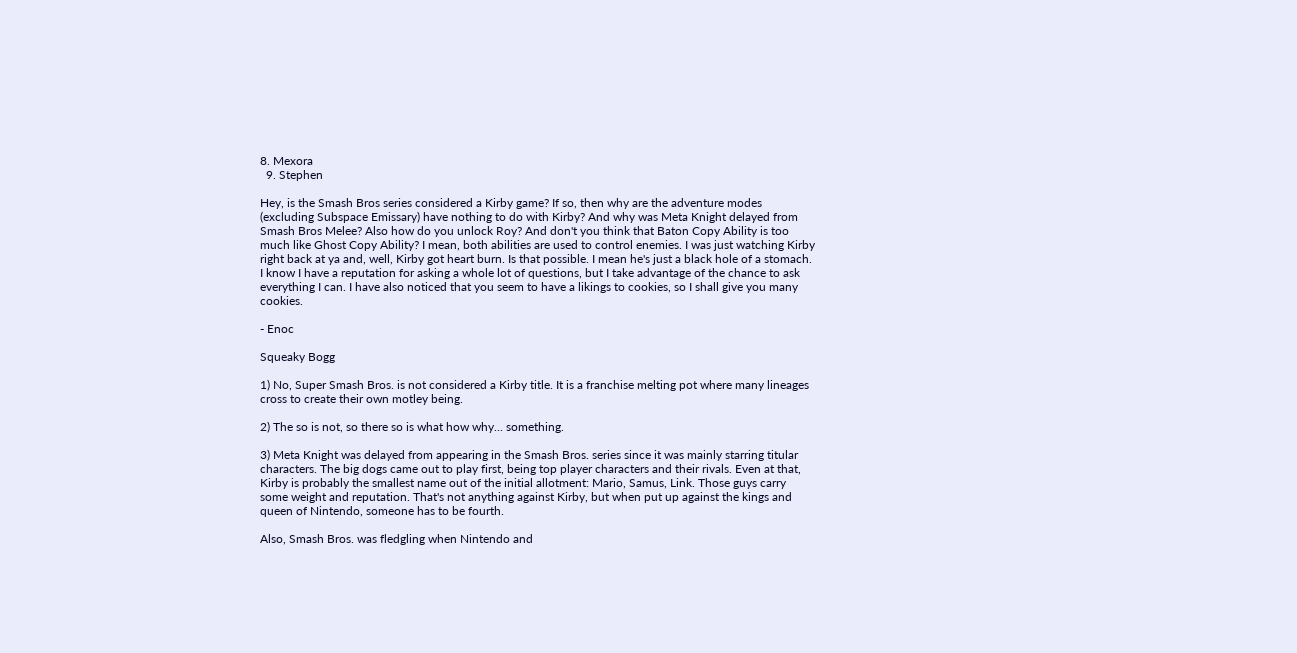8. Mexora
  9. Stephen

Hey, is the Smash Bros series considered a Kirby game? If so, then why are the adventure modes (excluding Subspace Emissary) have nothing to do with Kirby? And why was Meta Knight delayed from Smash Bros Melee? Also how do you unlock Roy? And don't you think that Baton Copy Ability is too much like Ghost Copy Ability? I mean, both abilities are used to control enemies. I was just watching Kirby right back at ya and, well, Kirby got heart burn. Is that possible. I mean he's just a black hole of a stomach. I know I have a reputation for asking a whole lot of questions, but I take advantage of the chance to ask everything I can. I have also noticed that you seem to have a likings to cookies, so I shall give you many cookies.

- Enoc

Squeaky Bogg

1) No, Super Smash Bros. is not considered a Kirby title. It is a franchise melting pot where many lineages cross to create their own motley being.

2) The so is not, so there so is what how why... something.

3) Meta Knight was delayed from appearing in the Smash Bros. series since it was mainly starring titular characters. The big dogs came out to play first, being top player characters and their rivals. Even at that, Kirby is probably the smallest name out of the initial allotment: Mario, Samus, Link. Those guys carry some weight and reputation. That's not anything against Kirby, but when put up against the kings and queen of Nintendo, someone has to be fourth.

Also, Smash Bros. was fledgling when Nintendo and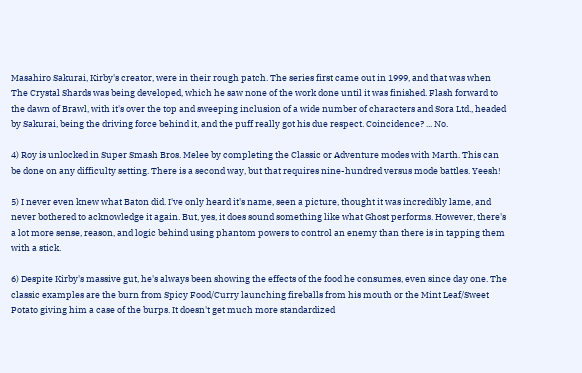Masahiro Sakurai, Kirby's creator, were in their rough patch. The series first came out in 1999, and that was when The Crystal Shards was being developed, which he saw none of the work done until it was finished. Flash forward to the dawn of Brawl, with it's over the top and sweeping inclusion of a wide number of characters and Sora Ltd., headed by Sakurai, being the driving force behind it, and the puff really got his due respect. Coincidence? ... No.

4) Roy is unlocked in Super Smash Bros. Melee by completing the Classic or Adventure modes with Marth. This can be done on any difficulty setting. There is a second way, but that requires nine-hundred versus mode battles. Yeesh!

5) I never even knew what Baton did. I've only heard it's name, seen a picture, thought it was incredibly lame, and never bothered to acknowledge it again. But, yes, it does sound something like what Ghost performs. However, there's a lot more sense, reason, and logic behind using phantom powers to control an enemy than there is in tapping them with a stick.

6) Despite Kirby's massive gut, he's always been showing the effects of the food he consumes, even since day one. The classic examples are the burn from Spicy Food/Curry launching fireballs from his mouth or the Mint Leaf/Sweet Potato giving him a case of the burps. It doesn't get much more standardized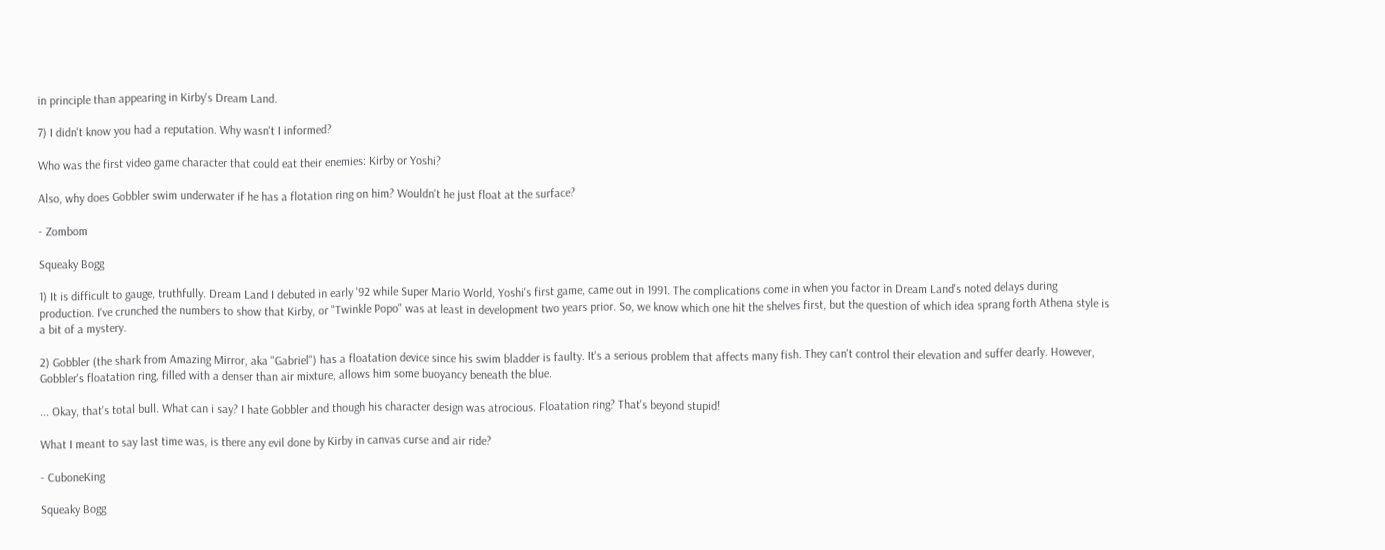in principle than appearing in Kirby's Dream Land.

7) I didn't know you had a reputation. Why wasn't I informed?

Who was the first video game character that could eat their enemies: Kirby or Yoshi?

Also, why does Gobbler swim underwater if he has a flotation ring on him? Wouldn't he just float at the surface?

- Zombom

Squeaky Bogg

1) It is difficult to gauge, truthfully. Dream Land I debuted in early '92 while Super Mario World, Yoshi's first game, came out in 1991. The complications come in when you factor in Dream Land's noted delays during production. I've crunched the numbers to show that Kirby, or "Twinkle Popo" was at least in development two years prior. So, we know which one hit the shelves first, but the question of which idea sprang forth Athena style is a bit of a mystery.

2) Gobbler (the shark from Amazing Mirror, aka "Gabriel") has a floatation device since his swim bladder is faulty. It's a serious problem that affects many fish. They can't control their elevation and suffer dearly. However, Gobbler's floatation ring, filled with a denser than air mixture, allows him some buoyancy beneath the blue.

... Okay, that's total bull. What can i say? I hate Gobbler and though his character design was atrocious. Floatation ring? That's beyond stupid!

What I meant to say last time was, is there any evil done by Kirby in canvas curse and air ride?

- CuboneKing

Squeaky Bogg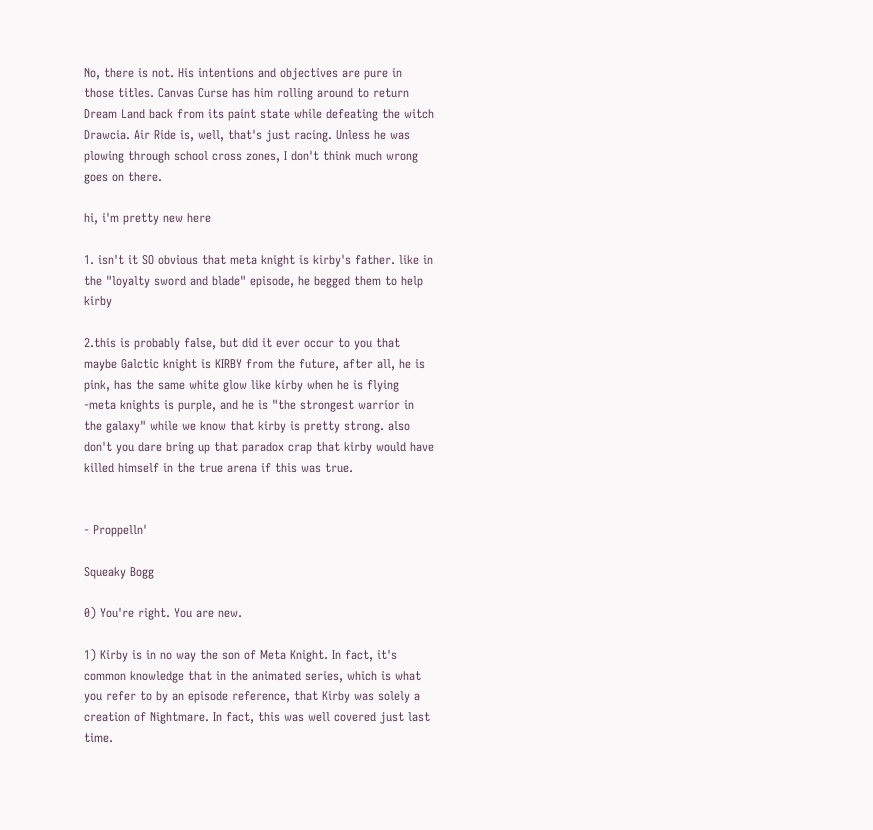No, there is not. His intentions and objectives are pure in those titles. Canvas Curse has him rolling around to return Dream Land back from its paint state while defeating the witch Drawcia. Air Ride is, well, that's just racing. Unless he was plowing through school cross zones, I don't think much wrong goes on there.

hi, i'm pretty new here

1. isn't it SO obvious that meta knight is kirby's father. like in the "loyalty sword and blade" episode, he begged them to help kirby

2.this is probably false, but did it ever occur to you that maybe Galctic knight is KIRBY from the future, after all, he is pink, has the same white glow like kirby when he is flying -meta knights is purple, and he is "the strongest warrior in the galaxy" while we know that kirby is pretty strong. also don't you dare bring up that paradox crap that kirby would have killed himself in the true arena if this was true.


- Proppelln'

Squeaky Bogg

0) You're right. You are new.

1) Kirby is in no way the son of Meta Knight. In fact, it's common knowledge that in the animated series, which is what you refer to by an episode reference, that Kirby was solely a creation of Nightmare. In fact, this was well covered just last time.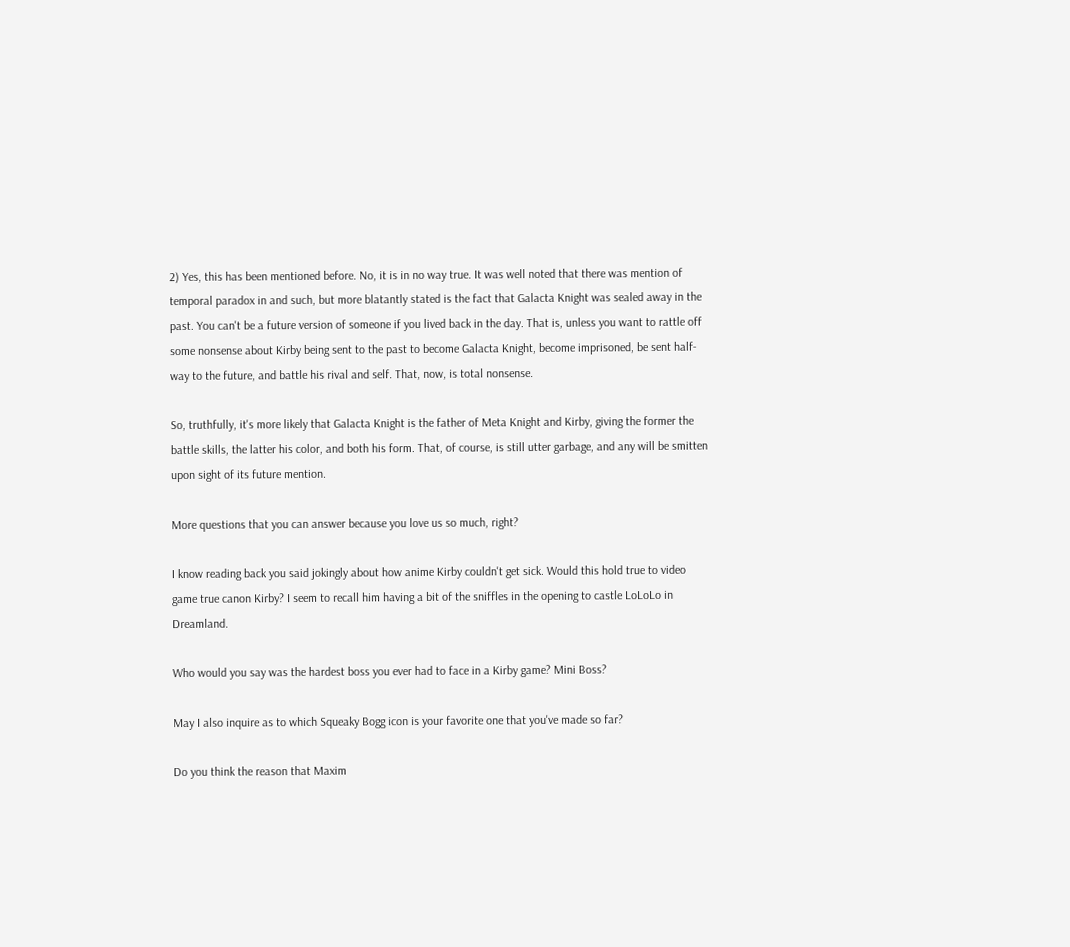2) Yes, this has been mentioned before. No, it is in no way true. It was well noted that there was mention of temporal paradox in and such, but more blatantly stated is the fact that Galacta Knight was sealed away in the past. You can't be a future version of someone if you lived back in the day. That is, unless you want to rattle off some nonsense about Kirby being sent to the past to become Galacta Knight, become imprisoned, be sent half-way to the future, and battle his rival and self. That, now, is total nonsense.

So, truthfully, it's more likely that Galacta Knight is the father of Meta Knight and Kirby, giving the former the battle skills, the latter his color, and both his form. That, of course, is still utter garbage, and any will be smitten upon sight of its future mention.

More questions that you can answer because you love us so much, right?

I know reading back you said jokingly about how anime Kirby couldn't get sick. Would this hold true to video game true canon Kirby? I seem to recall him having a bit of the sniffles in the opening to castle LoLoLo in Dreamland.

Who would you say was the hardest boss you ever had to face in a Kirby game? Mini Boss?

May I also inquire as to which Squeaky Bogg icon is your favorite one that you've made so far?

Do you think the reason that Maxim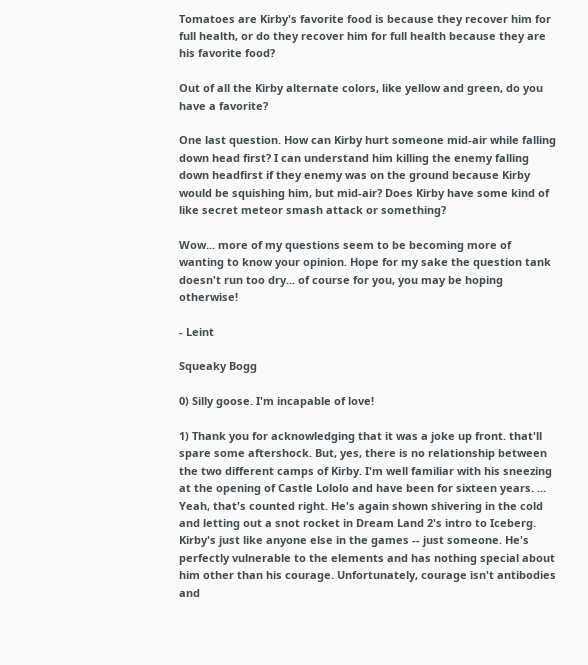Tomatoes are Kirby's favorite food is because they recover him for full health, or do they recover him for full health because they are his favorite food?

Out of all the Kirby alternate colors, like yellow and green, do you have a favorite?

One last question. How can Kirby hurt someone mid-air while falling down head first? I can understand him killing the enemy falling down headfirst if they enemy was on the ground because Kirby would be squishing him, but mid-air? Does Kirby have some kind of like secret meteor smash attack or something?

Wow... more of my questions seem to be becoming more of wanting to know your opinion. Hope for my sake the question tank doesn't run too dry... of course for you, you may be hoping otherwise!

- Leint

Squeaky Bogg

0) Silly goose. I'm incapable of love!

1) Thank you for acknowledging that it was a joke up front. that'll spare some aftershock. But, yes, there is no relationship between the two different camps of Kirby. I'm well familiar with his sneezing at the opening of Castle Lololo and have been for sixteen years. ... Yeah, that's counted right. He's again shown shivering in the cold and letting out a snot rocket in Dream Land 2's intro to Iceberg. Kirby's just like anyone else in the games -- just someone. He's perfectly vulnerable to the elements and has nothing special about him other than his courage. Unfortunately, courage isn't antibodies and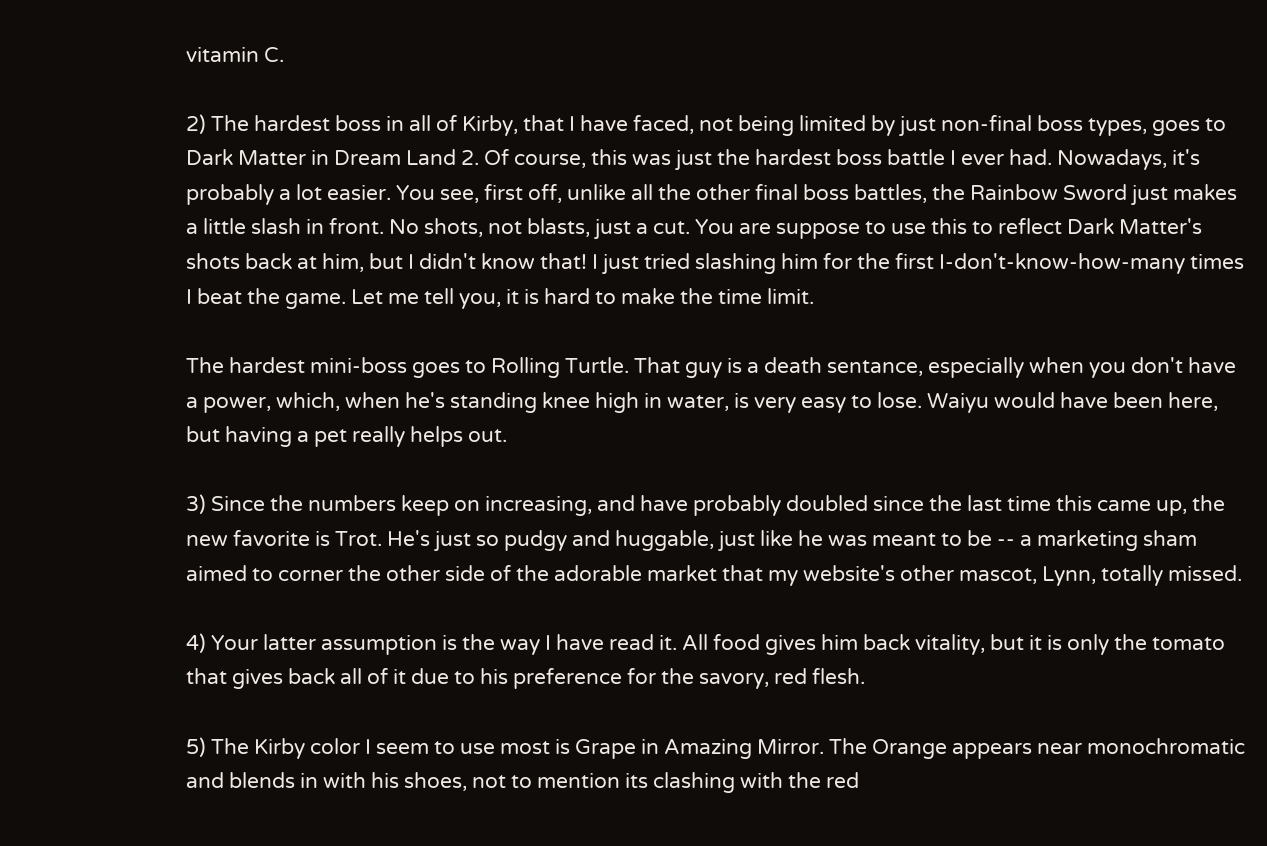vitamin C.

2) The hardest boss in all of Kirby, that I have faced, not being limited by just non-final boss types, goes to Dark Matter in Dream Land 2. Of course, this was just the hardest boss battle I ever had. Nowadays, it's probably a lot easier. You see, first off, unlike all the other final boss battles, the Rainbow Sword just makes a little slash in front. No shots, not blasts, just a cut. You are suppose to use this to reflect Dark Matter's shots back at him, but I didn't know that! I just tried slashing him for the first I-don't-know-how-many times I beat the game. Let me tell you, it is hard to make the time limit.

The hardest mini-boss goes to Rolling Turtle. That guy is a death sentance, especially when you don't have a power, which, when he's standing knee high in water, is very easy to lose. Waiyu would have been here, but having a pet really helps out.

3) Since the numbers keep on increasing, and have probably doubled since the last time this came up, the new favorite is Trot. He's just so pudgy and huggable, just like he was meant to be -- a marketing sham aimed to corner the other side of the adorable market that my website's other mascot, Lynn, totally missed.

4) Your latter assumption is the way I have read it. All food gives him back vitality, but it is only the tomato that gives back all of it due to his preference for the savory, red flesh.

5) The Kirby color I seem to use most is Grape in Amazing Mirror. The Orange appears near monochromatic and blends in with his shoes, not to mention its clashing with the red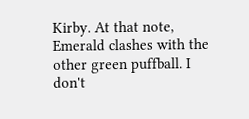Kirby. At that note, Emerald clashes with the other green puffball. I don't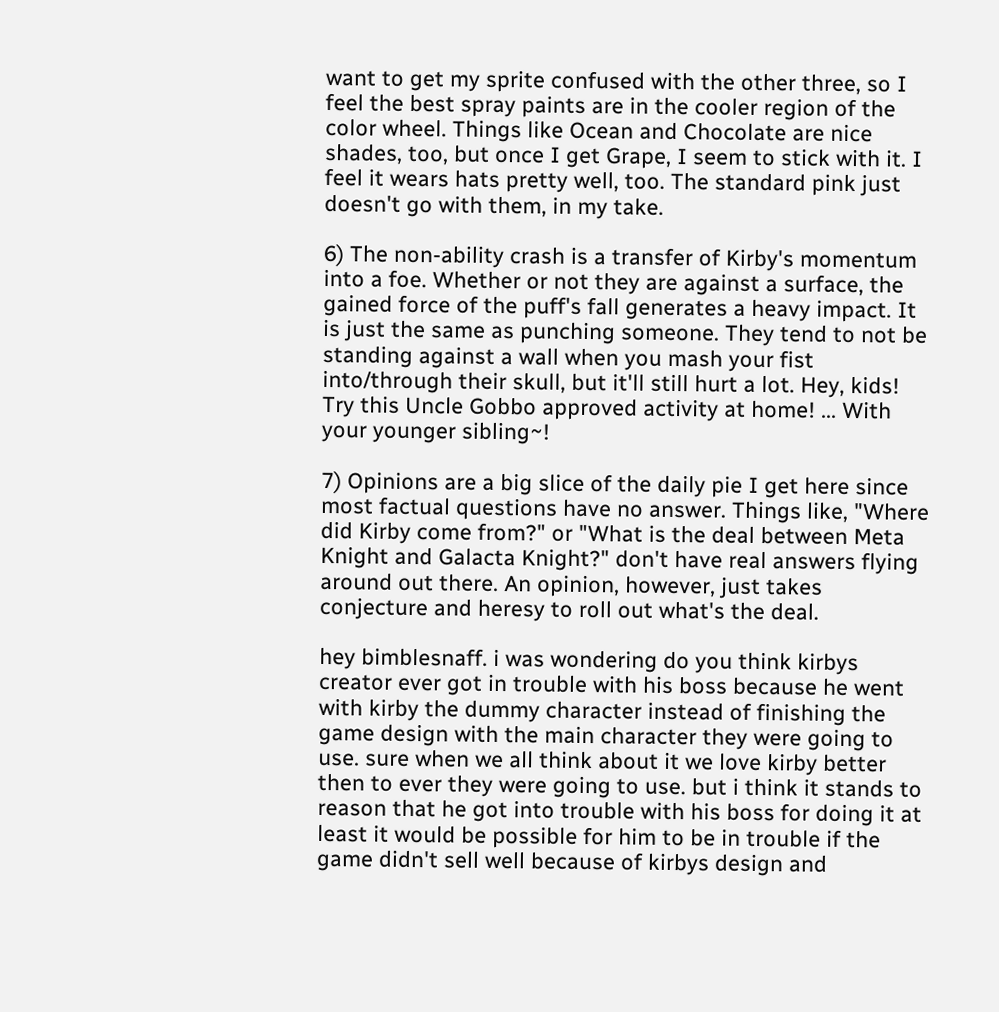want to get my sprite confused with the other three, so I feel the best spray paints are in the cooler region of the color wheel. Things like Ocean and Chocolate are nice shades, too, but once I get Grape, I seem to stick with it. I feel it wears hats pretty well, too. The standard pink just doesn't go with them, in my take.

6) The non-ability crash is a transfer of Kirby's momentum into a foe. Whether or not they are against a surface, the gained force of the puff's fall generates a heavy impact. It is just the same as punching someone. They tend to not be standing against a wall when you mash your fist into/through their skull, but it'll still hurt a lot. Hey, kids! Try this Uncle Gobbo approved activity at home! ... With your younger sibling~!

7) Opinions are a big slice of the daily pie I get here since most factual questions have no answer. Things like, "Where did Kirby come from?" or "What is the deal between Meta Knight and Galacta Knight?" don't have real answers flying around out there. An opinion, however, just takes conjecture and heresy to roll out what's the deal.

hey bimblesnaff. i was wondering do you think kirbys creator ever got in trouble with his boss because he went with kirby the dummy character instead of finishing the game design with the main character they were going to use. sure when we all think about it we love kirby better then to ever they were going to use. but i think it stands to reason that he got into trouble with his boss for doing it at least it would be possible for him to be in trouble if the game didn't sell well because of kirbys design and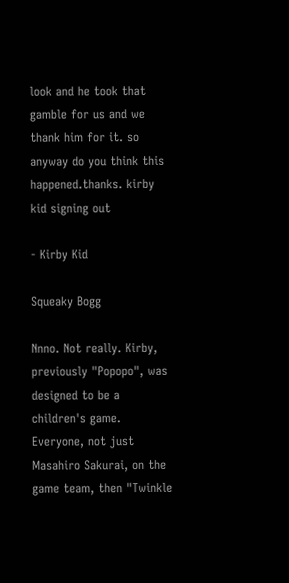look and he took that gamble for us and we thank him for it. so anyway do you think this happened.thanks. kirby kid signing out

- Kirby Kid

Squeaky Bogg

Nnno. Not really. Kirby, previously "Popopo", was designed to be a children's game. Everyone, not just Masahiro Sakurai, on the game team, then "Twinkle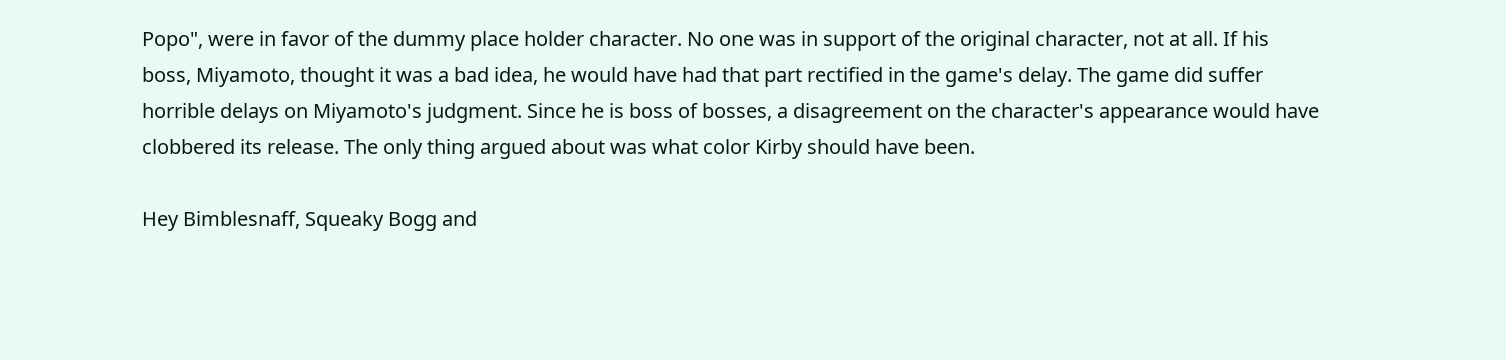Popo", were in favor of the dummy place holder character. No one was in support of the original character, not at all. If his boss, Miyamoto, thought it was a bad idea, he would have had that part rectified in the game's delay. The game did suffer horrible delays on Miyamoto's judgment. Since he is boss of bosses, a disagreement on the character's appearance would have clobbered its release. The only thing argued about was what color Kirby should have been.

Hey Bimblesnaff, Squeaky Bogg and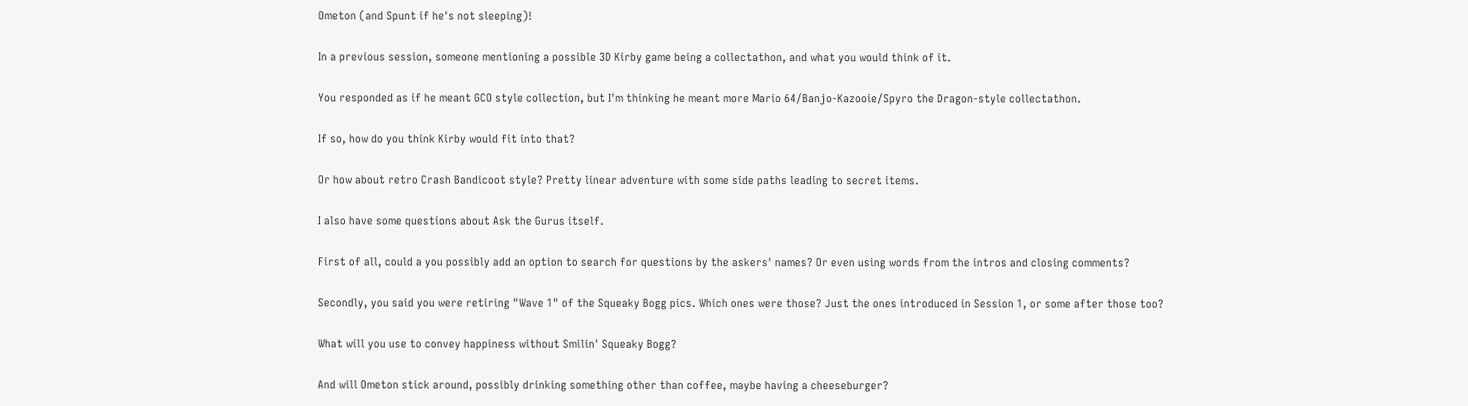Ometon (and Spunt if he's not sleeping)!

In a previous session, someone mentioning a possible 3D Kirby game being a collectathon, and what you would think of it.

You responded as if he meant GCO style collection, but I'm thinking he meant more Mario 64/Banjo-Kazooie/Spyro the Dragon-style collectathon.

If so, how do you think Kirby would fit into that?

Or how about retro Crash Bandicoot style? Pretty linear adventure with some side paths leading to secret items.

I also have some questions about Ask the Gurus itself.

First of all, could a you possibly add an option to search for questions by the askers' names? Or even using words from the intros and closing comments?

Secondly, you said you were retiring "Wave 1" of the Squeaky Bogg pics. Which ones were those? Just the ones introduced in Session 1, or some after those too?

What will you use to convey happiness without Smilin' Squeaky Bogg?

And will Ometon stick around, possibly drinking something other than coffee, maybe having a cheeseburger?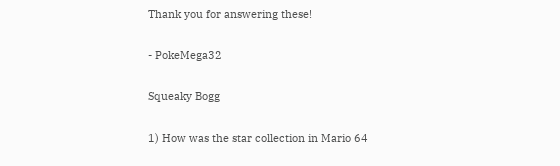Thank you for answering these!

- PokeMega32

Squeaky Bogg

1) How was the star collection in Mario 64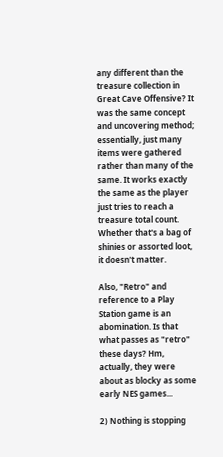any different than the treasure collection in Great Cave Offensive? It was the same concept and uncovering method; essentially, just many items were gathered rather than many of the same. It works exactly the same as the player just tries to reach a treasure total count. Whether that's a bag of shinies or assorted loot, it doesn't matter.

Also, "Retro" and reference to a Play Station game is an abomination. Is that what passes as "retro" these days? Hm, actually, they were about as blocky as some early NES games...

2) Nothing is stopping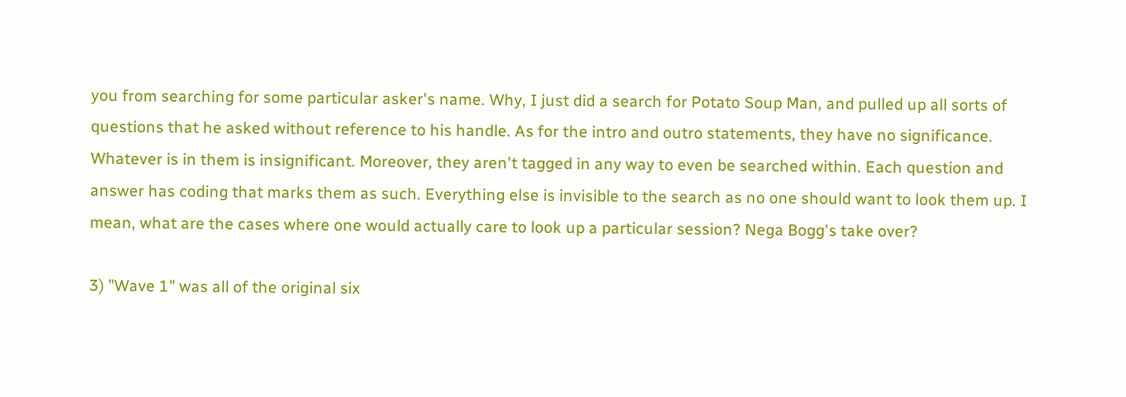you from searching for some particular asker's name. Why, I just did a search for Potato Soup Man, and pulled up all sorts of questions that he asked without reference to his handle. As for the intro and outro statements, they have no significance. Whatever is in them is insignificant. Moreover, they aren't tagged in any way to even be searched within. Each question and answer has coding that marks them as such. Everything else is invisible to the search as no one should want to look them up. I mean, what are the cases where one would actually care to look up a particular session? Nega Bogg's take over?

3) "Wave 1" was all of the original six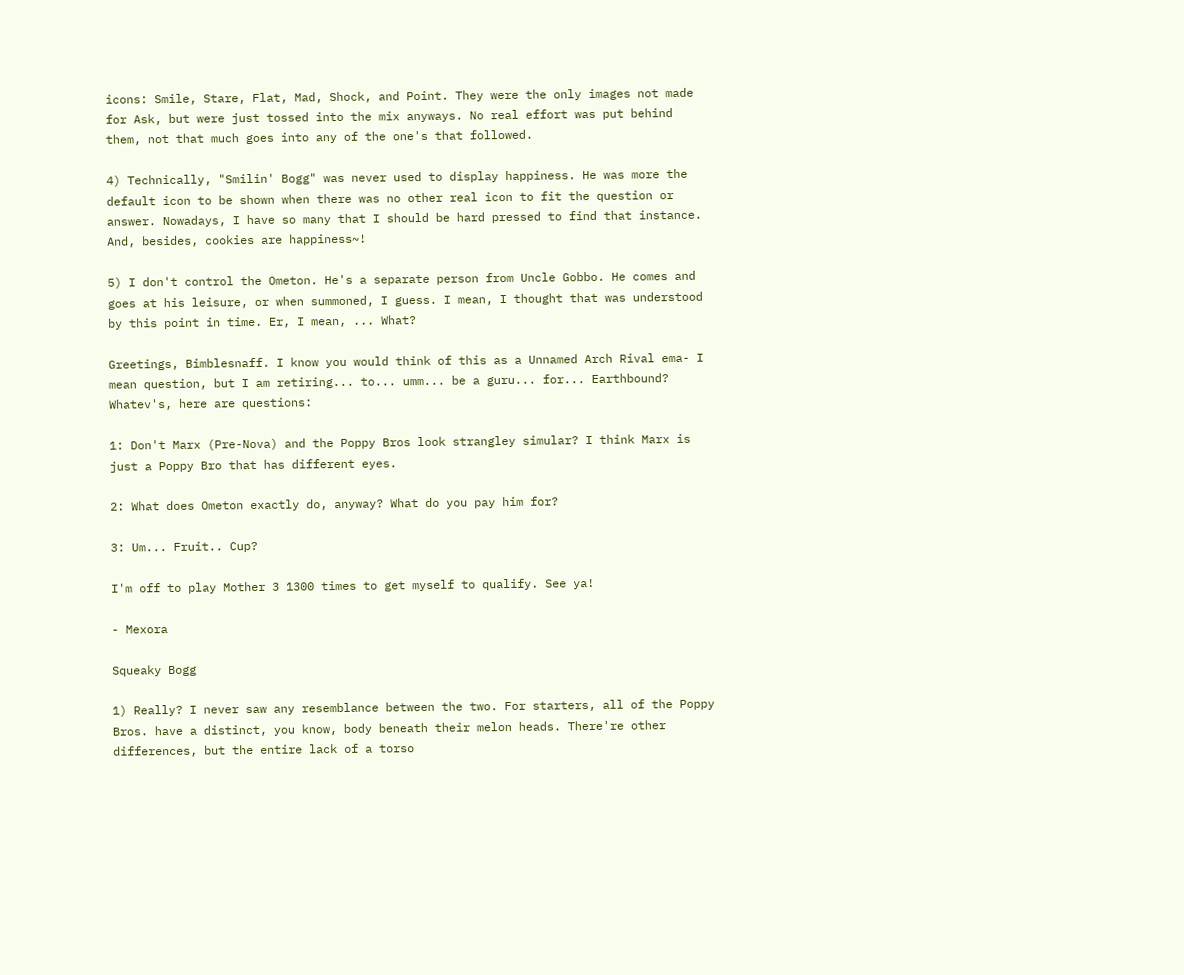icons: Smile, Stare, Flat, Mad, Shock, and Point. They were the only images not made for Ask, but were just tossed into the mix anyways. No real effort was put behind them, not that much goes into any of the one's that followed.

4) Technically, "Smilin' Bogg" was never used to display happiness. He was more the default icon to be shown when there was no other real icon to fit the question or answer. Nowadays, I have so many that I should be hard pressed to find that instance. And, besides, cookies are happiness~!

5) I don't control the Ometon. He's a separate person from Uncle Gobbo. He comes and goes at his leisure, or when summoned, I guess. I mean, I thought that was understood by this point in time. Er, I mean, ... What?

Greetings, Bimblesnaff. I know you would think of this as a Unnamed Arch Rival ema- I mean question, but I am retiring... to... umm... be a guru... for... Earthbound? Whatev's, here are questions:

1: Don't Marx (Pre-Nova) and the Poppy Bros look strangley simular? I think Marx is just a Poppy Bro that has different eyes.

2: What does Ometon exactly do, anyway? What do you pay him for?

3: Um... Fruit.. Cup?

I'm off to play Mother 3 1300 times to get myself to qualify. See ya!

- Mexora

Squeaky Bogg

1) Really? I never saw any resemblance between the two. For starters, all of the Poppy Bros. have a distinct, you know, body beneath their melon heads. There're other differences, but the entire lack of a torso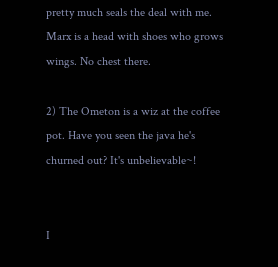pretty much seals the deal with me. Marx is a head with shoes who grows wings. No chest there.

2) The Ometon is a wiz at the coffee pot. Have you seen the java he's churned out? It's unbelievable~!


I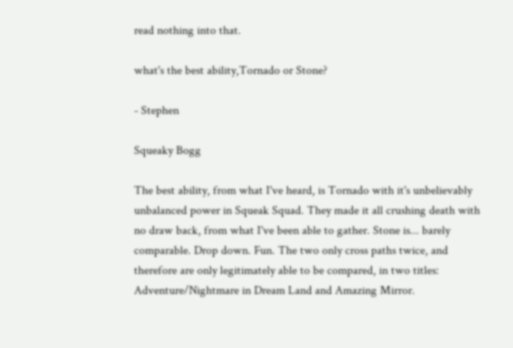read nothing into that.

what's the best ability,Tornado or Stone?

- Stephen

Squeaky Bogg

The best ability, from what I've heard, is Tornado with it's unbelievably unbalanced power in Squeak Squad. They made it all crushing death with no draw back, from what I've been able to gather. Stone is... barely comparable. Drop down. Fun. The two only cross paths twice, and therefore are only legitimately able to be compared, in two titles: Adventure/Nightmare in Dream Land and Amazing Mirror.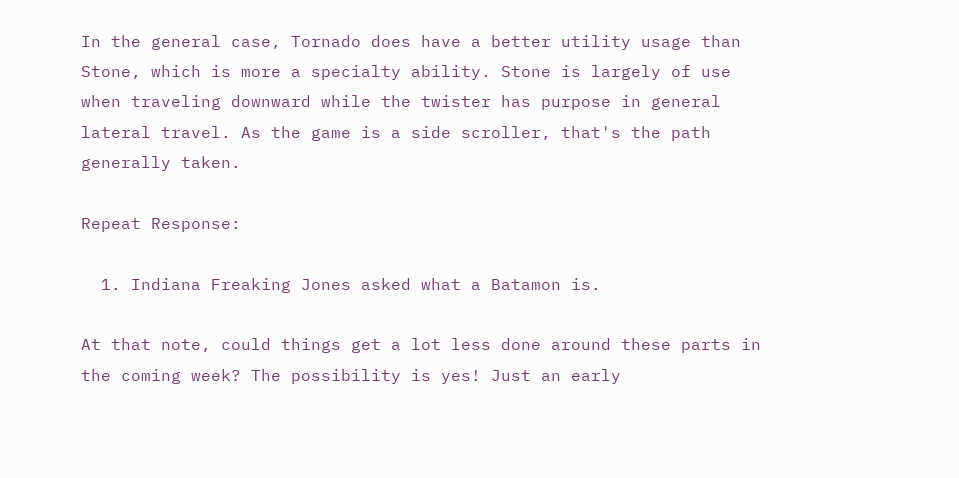In the general case, Tornado does have a better utility usage than Stone, which is more a specialty ability. Stone is largely of use when traveling downward while the twister has purpose in general lateral travel. As the game is a side scroller, that's the path generally taken.

Repeat Response:

  1. Indiana Freaking Jones asked what a Batamon is.

At that note, could things get a lot less done around these parts in the coming week? The possibility is yes! Just an early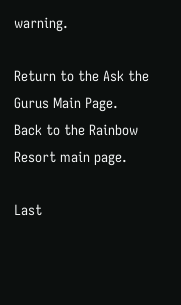warning.

Return to the Ask the Gurus Main Page.
Back to the Rainbow Resort main page.

Last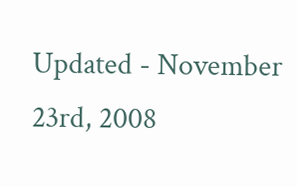Updated - November 23rd, 2008